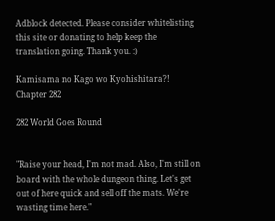Adblock detected. Please consider whitelisting this site or donating to help keep the translation going. Thank you. :)

Kamisama no Kago wo Kyohishitara?! Chapter 282

282 World Goes Round


"Raise your head, I'm not mad. Also, I'm still on board with the whole dungeon thing. Let's get out of here quick and sell off the mats. We're wasting time here."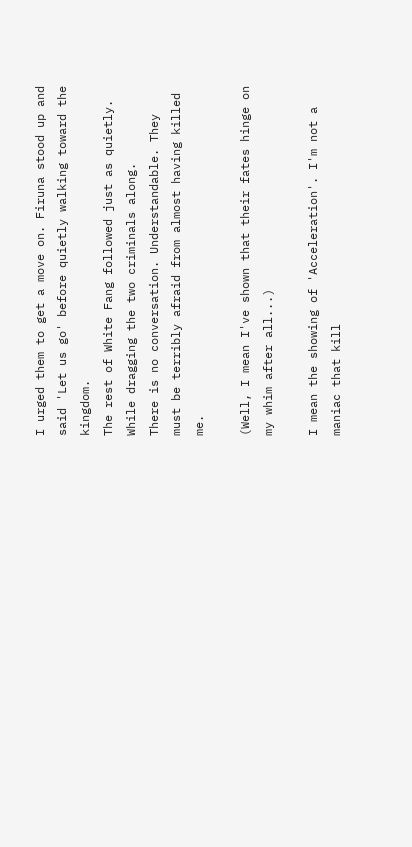I urged them to get a move on. Firuna stood up and said 'Let us go' before quietly walking toward the kingdom.
The rest of White Fang followed just as quietly. While dragging the two criminals along.
There is no conversation. Understandable. They must be terribly afraid from almost having killed me.

(Well, I mean I've shown that their fates hinge on my whim after all...)

I mean the showing of 'Acceleration'. I'm not a maniac that kill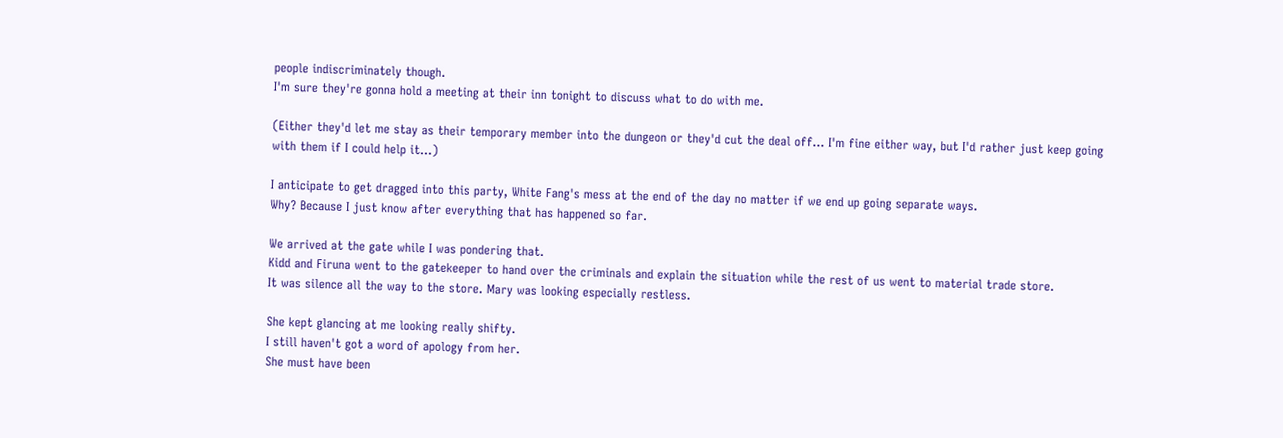people indiscriminately though.
I'm sure they're gonna hold a meeting at their inn tonight to discuss what to do with me.

(Either they'd let me stay as their temporary member into the dungeon or they'd cut the deal off... I'm fine either way, but I'd rather just keep going with them if I could help it...)

I anticipate to get dragged into this party, White Fang's mess at the end of the day no matter if we end up going separate ways.
Why? Because I just know after everything that has happened so far.

We arrived at the gate while I was pondering that.
Kidd and Firuna went to the gatekeeper to hand over the criminals and explain the situation while the rest of us went to material trade store.
It was silence all the way to the store. Mary was looking especially restless.

She kept glancing at me looking really shifty.
I still haven't got a word of apology from her.
She must have been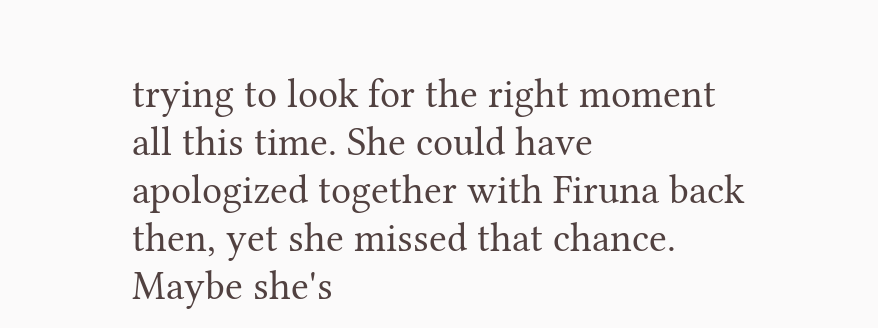trying to look for the right moment all this time. She could have apologized together with Firuna back then, yet she missed that chance. Maybe she's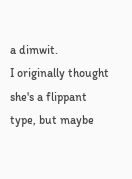a dimwit.
I originally thought she's a flippant type, but maybe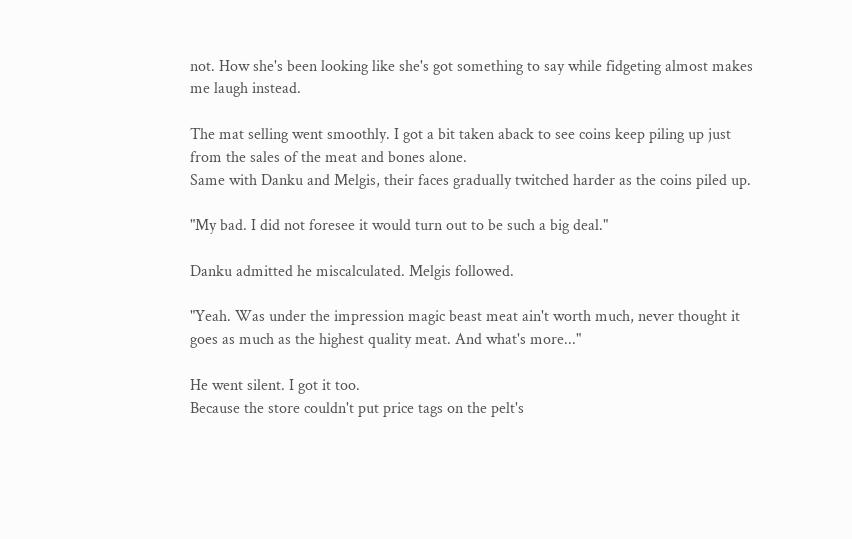not. How she's been looking like she's got something to say while fidgeting almost makes me laugh instead.

The mat selling went smoothly. I got a bit taken aback to see coins keep piling up just from the sales of the meat and bones alone.
Same with Danku and Melgis, their faces gradually twitched harder as the coins piled up.

"My bad. I did not foresee it would turn out to be such a big deal."

Danku admitted he miscalculated. Melgis followed.

"Yeah. Was under the impression magic beast meat ain't worth much, never thought it goes as much as the highest quality meat. And what's more..."

He went silent. I got it too.
Because the store couldn't put price tags on the pelt's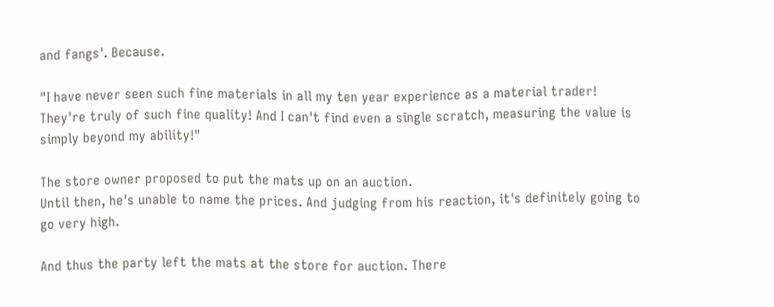and fangs'. Because.

"I have never seen such fine materials in all my ten year experience as a material trader! They're truly of such fine quality! And I can't find even a single scratch, measuring the value is simply beyond my ability!"

The store owner proposed to put the mats up on an auction.
Until then, he's unable to name the prices. And judging from his reaction, it's definitely going to go very high.

And thus the party left the mats at the store for auction. There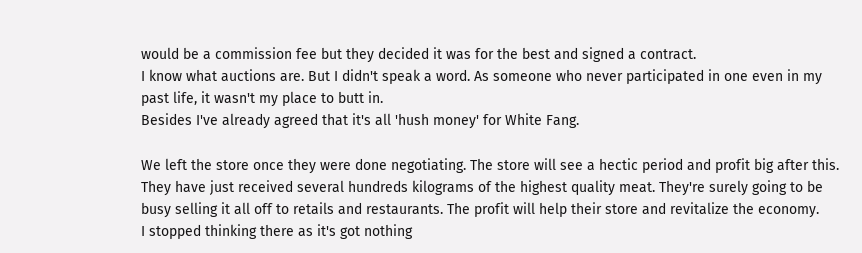would be a commission fee but they decided it was for the best and signed a contract.
I know what auctions are. But I didn't speak a word. As someone who never participated in one even in my past life, it wasn't my place to butt in.
Besides I've already agreed that it's all 'hush money' for White Fang.

We left the store once they were done negotiating. The store will see a hectic period and profit big after this.
They have just received several hundreds kilograms of the highest quality meat. They're surely going to be busy selling it all off to retails and restaurants. The profit will help their store and revitalize the economy.
I stopped thinking there as it's got nothing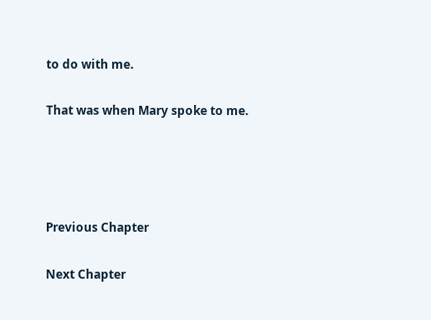to do with me.

That was when Mary spoke to me.




Previous Chapter

Next Chapter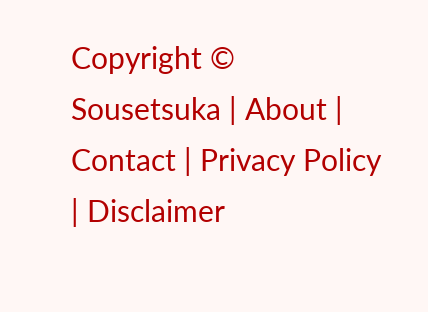Copyright © Sousetsuka | About | Contact | Privacy Policy | Disclaimer